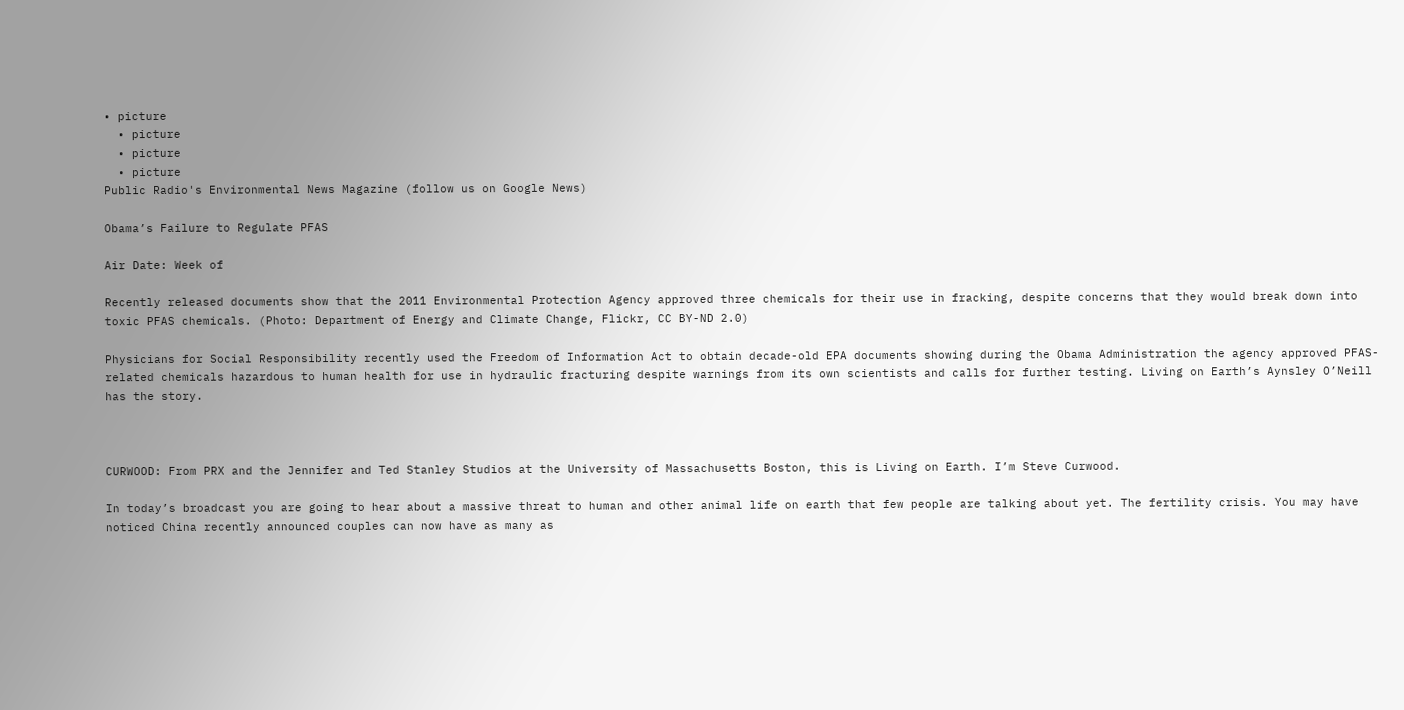• picture
  • picture
  • picture
  • picture
Public Radio's Environmental News Magazine (follow us on Google News)

Obama’s Failure to Regulate PFAS

Air Date: Week of

Recently released documents show that the 2011 Environmental Protection Agency approved three chemicals for their use in fracking, despite concerns that they would break down into toxic PFAS chemicals. (Photo: Department of Energy and Climate Change, Flickr, CC BY-ND 2.0)

Physicians for Social Responsibility recently used the Freedom of Information Act to obtain decade-old EPA documents showing during the Obama Administration the agency approved PFAS-related chemicals hazardous to human health for use in hydraulic fracturing despite warnings from its own scientists and calls for further testing. Living on Earth’s Aynsley O’Neill has the story.



CURWOOD: From PRX and the Jennifer and Ted Stanley Studios at the University of Massachusetts Boston, this is Living on Earth. I’m Steve Curwood.

In today’s broadcast you are going to hear about a massive threat to human and other animal life on earth that few people are talking about yet. The fertility crisis. You may have noticed China recently announced couples can now have as many as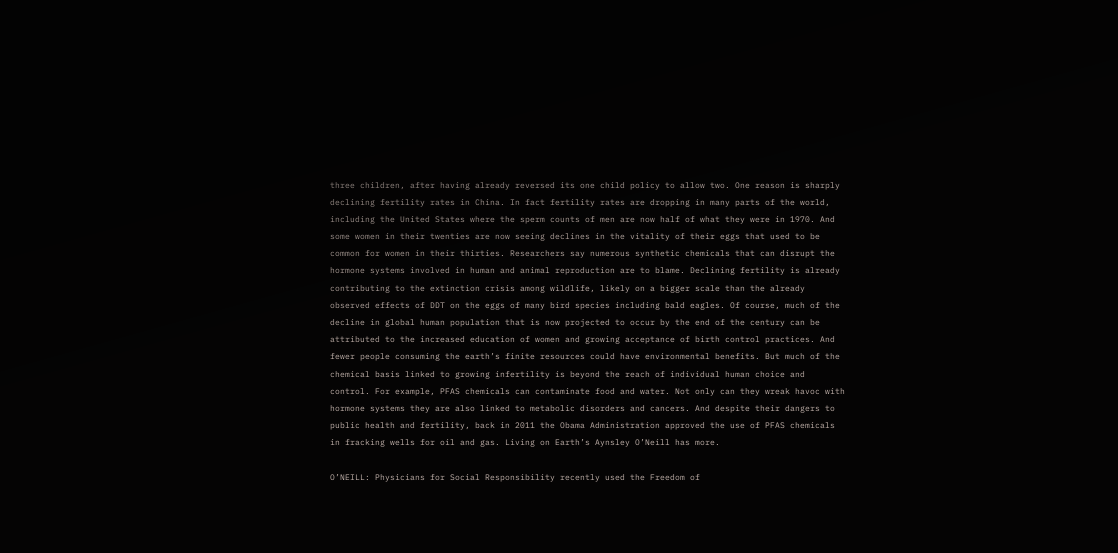three children, after having already reversed its one child policy to allow two. One reason is sharply declining fertility rates in China. In fact fertility rates are dropping in many parts of the world, including the United States where the sperm counts of men are now half of what they were in 1970. And some women in their twenties are now seeing declines in the vitality of their eggs that used to be common for women in their thirties. Researchers say numerous synthetic chemicals that can disrupt the hormone systems involved in human and animal reproduction are to blame. Declining fertility is already contributing to the extinction crisis among wildlife, likely on a bigger scale than the already observed effects of DDT on the eggs of many bird species including bald eagles. Of course, much of the decline in global human population that is now projected to occur by the end of the century can be attributed to the increased education of women and growing acceptance of birth control practices. And fewer people consuming the earth’s finite resources could have environmental benefits. But much of the chemical basis linked to growing infertility is beyond the reach of individual human choice and control. For example, PFAS chemicals can contaminate food and water. Not only can they wreak havoc with hormone systems they are also linked to metabolic disorders and cancers. And despite their dangers to public health and fertility, back in 2011 the Obama Administration approved the use of PFAS chemicals in fracking wells for oil and gas. Living on Earth’s Aynsley O’Neill has more.

O’NEILL: Physicians for Social Responsibility recently used the Freedom of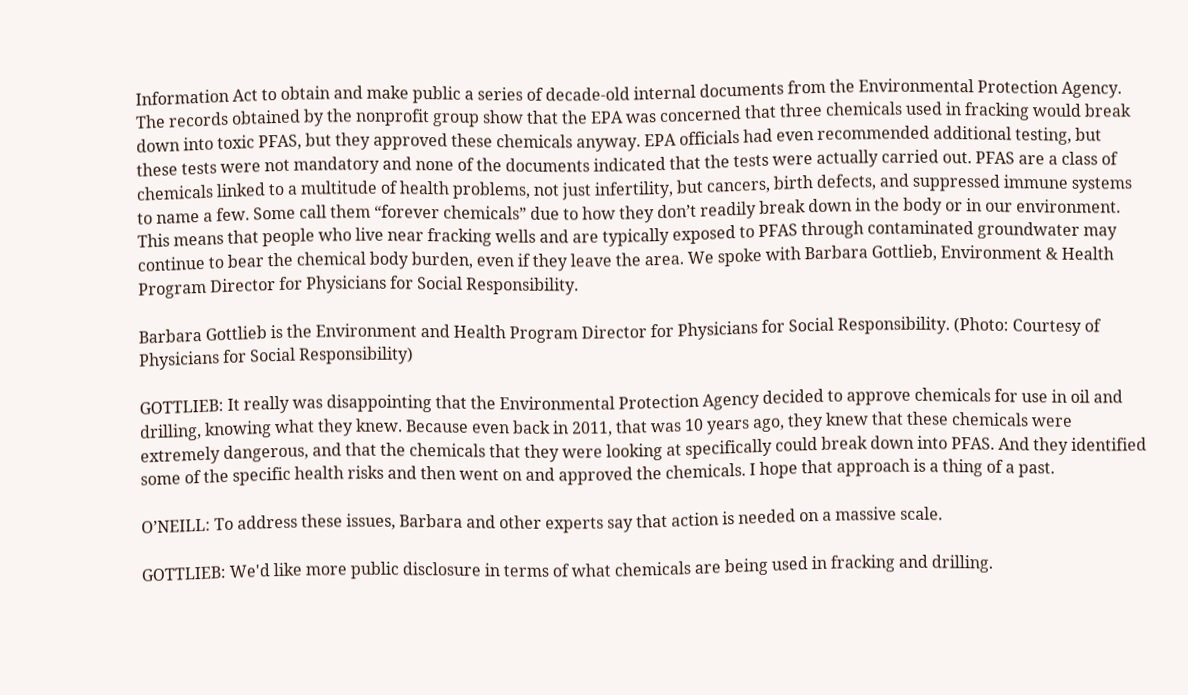Information Act to obtain and make public a series of decade-old internal documents from the Environmental Protection Agency. The records obtained by the nonprofit group show that the EPA was concerned that three chemicals used in fracking would break down into toxic PFAS, but they approved these chemicals anyway. EPA officials had even recommended additional testing, but these tests were not mandatory and none of the documents indicated that the tests were actually carried out. PFAS are a class of chemicals linked to a multitude of health problems, not just infertility, but cancers, birth defects, and suppressed immune systems to name a few. Some call them “forever chemicals” due to how they don’t readily break down in the body or in our environment. This means that people who live near fracking wells and are typically exposed to PFAS through contaminated groundwater may continue to bear the chemical body burden, even if they leave the area. We spoke with Barbara Gottlieb, Environment & Health Program Director for Physicians for Social Responsibility.

Barbara Gottlieb is the Environment and Health Program Director for Physicians for Social Responsibility. (Photo: Courtesy of Physicians for Social Responsibility)

GOTTLIEB: It really was disappointing that the Environmental Protection Agency decided to approve chemicals for use in oil and drilling, knowing what they knew. Because even back in 2011, that was 10 years ago, they knew that these chemicals were extremely dangerous, and that the chemicals that they were looking at specifically could break down into PFAS. And they identified some of the specific health risks and then went on and approved the chemicals. I hope that approach is a thing of a past.

O’NEILL: To address these issues, Barbara and other experts say that action is needed on a massive scale.

GOTTLIEB: We'd like more public disclosure in terms of what chemicals are being used in fracking and drilling.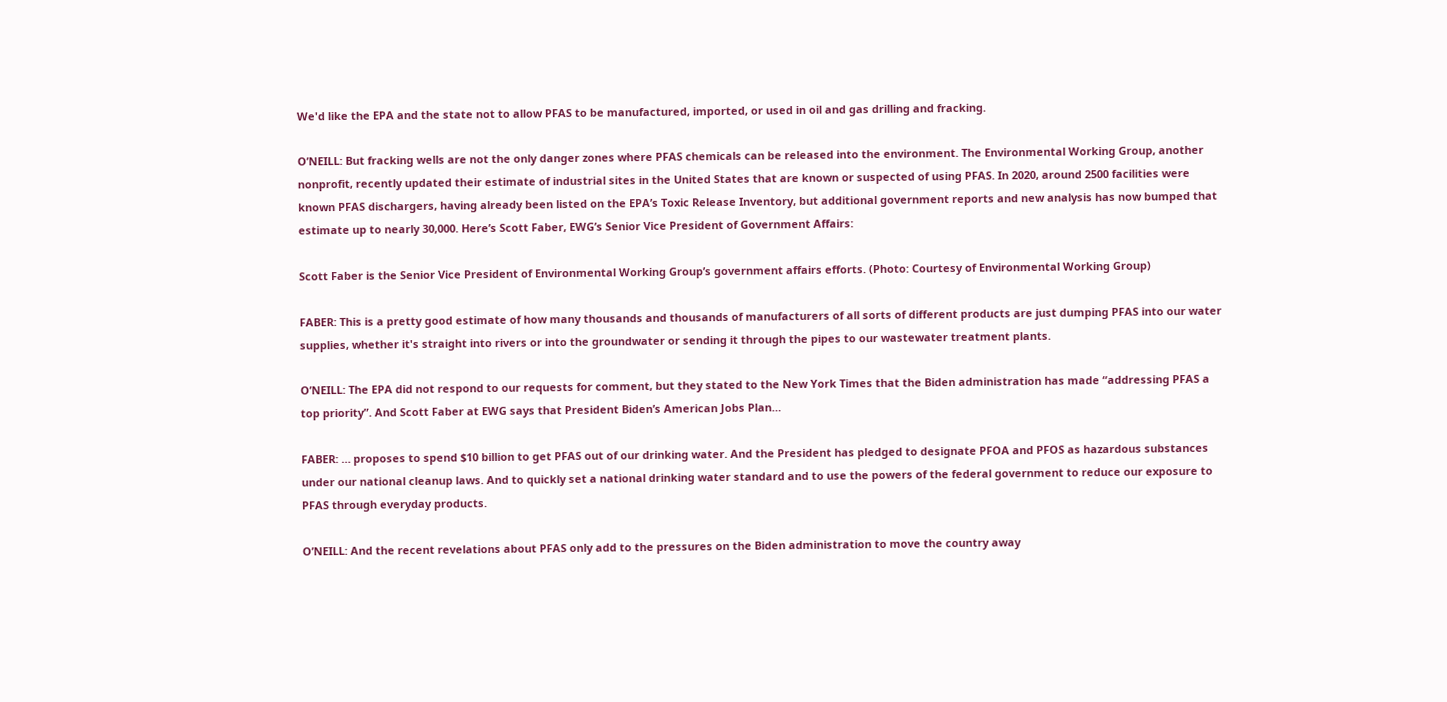We'd like the EPA and the state not to allow PFAS to be manufactured, imported, or used in oil and gas drilling and fracking.

O’NEILL: But fracking wells are not the only danger zones where PFAS chemicals can be released into the environment. The Environmental Working Group, another nonprofit, recently updated their estimate of industrial sites in the United States that are known or suspected of using PFAS. In 2020, around 2500 facilities were known PFAS dischargers, having already been listed on the EPA’s Toxic Release Inventory, but additional government reports and new analysis has now bumped that estimate up to nearly 30,000. Here’s Scott Faber, EWG’s Senior Vice President of Government Affairs:

Scott Faber is the Senior Vice President of Environmental Working Group’s government affairs efforts. (Photo: Courtesy of Environmental Working Group)

FABER: This is a pretty good estimate of how many thousands and thousands of manufacturers of all sorts of different products are just dumping PFAS into our water supplies, whether it's straight into rivers or into the groundwater or sending it through the pipes to our wastewater treatment plants.

O’NEILL: The EPA did not respond to our requests for comment, but they stated to the New York Times that the Biden administration has made “addressing PFAS a top priority”. And Scott Faber at EWG says that President Biden’s American Jobs Plan…

FABER: … proposes to spend $10 billion to get PFAS out of our drinking water. And the President has pledged to designate PFOA and PFOS as hazardous substances under our national cleanup laws. And to quickly set a national drinking water standard and to use the powers of the federal government to reduce our exposure to PFAS through everyday products.

O’NEILL: And the recent revelations about PFAS only add to the pressures on the Biden administration to move the country away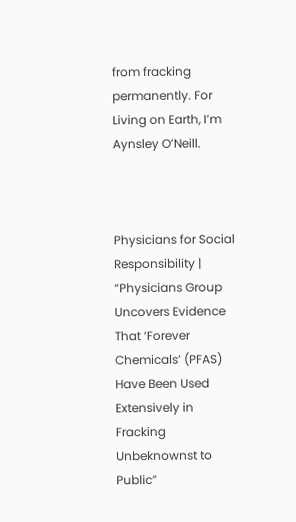from fracking permanently. For Living on Earth, I’m Aynsley O’Neill.



Physicians for Social Responsibility | “Physicians Group Uncovers Evidence That ‘Forever Chemicals’ (PFAS) Have Been Used Extensively in Fracking Unbeknownst to Public”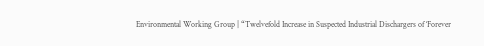Environmental Working Group | “Twelvefold Increase in Suspected Industrial Dischargers of ‘Forever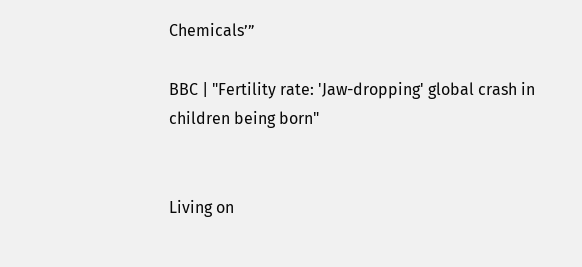Chemicals’”

BBC | "Fertility rate: 'Jaw-dropping' global crash in children being born"


Living on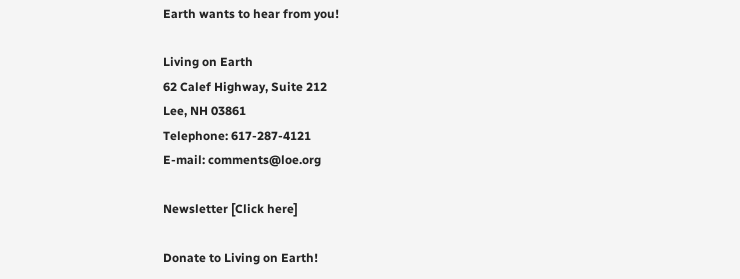Earth wants to hear from you!

Living on Earth
62 Calef Highway, Suite 212
Lee, NH 03861
Telephone: 617-287-4121
E-mail: comments@loe.org

Newsletter [Click here]

Donate to Living on Earth!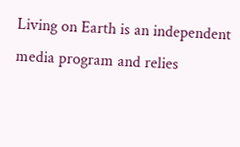Living on Earth is an independent media program and relies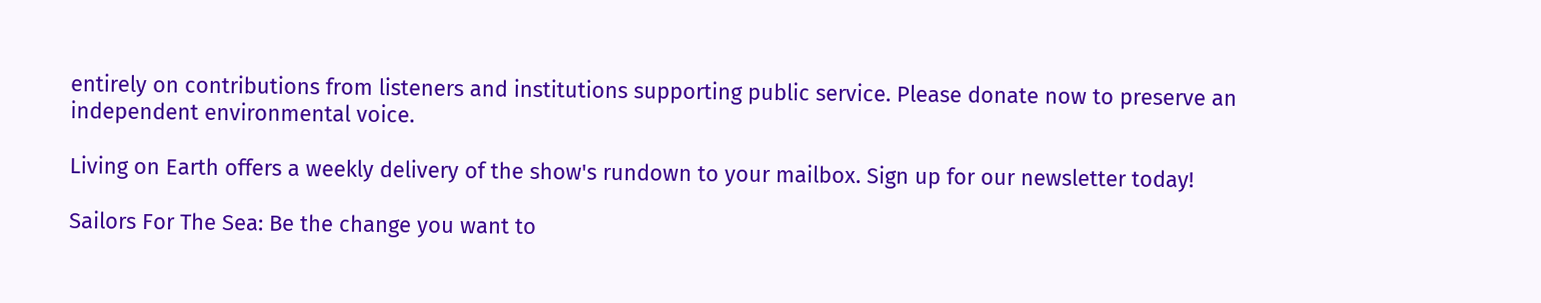entirely on contributions from listeners and institutions supporting public service. Please donate now to preserve an independent environmental voice.

Living on Earth offers a weekly delivery of the show's rundown to your mailbox. Sign up for our newsletter today!

Sailors For The Sea: Be the change you want to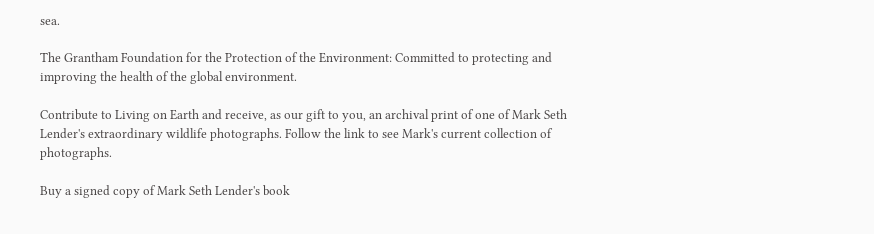sea.

The Grantham Foundation for the Protection of the Environment: Committed to protecting and improving the health of the global environment.

Contribute to Living on Earth and receive, as our gift to you, an archival print of one of Mark Seth Lender's extraordinary wildlife photographs. Follow the link to see Mark's current collection of photographs.

Buy a signed copy of Mark Seth Lender's book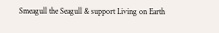Smeagull the Seagull & support Living on Earth